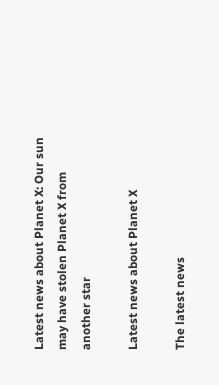Latest news about Planet X: Our sun may have stolen Planet X from another star

Latest news about Planet X

The latest news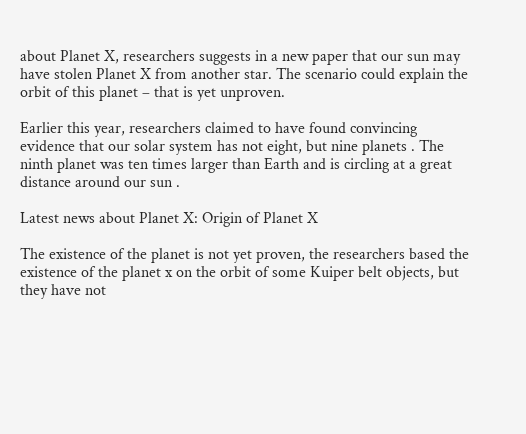about Planet X, researchers suggests in a new paper that our sun may have stolen Planet X from another star. The scenario could explain the orbit of this planet – that is yet unproven.

Earlier this year, researchers claimed to have found convincing evidence that our solar system has not eight, but nine planets . The ninth planet was ten times larger than Earth and is circling at a great distance around our sun .

Latest news about Planet X: Origin of Planet X

The existence of the planet is not yet proven, the researchers based the existence of the planet x on the orbit of some Kuiper belt objects, but they have not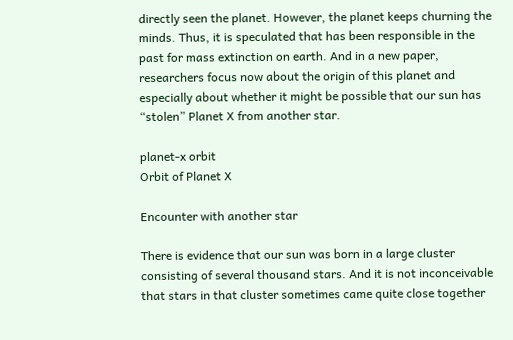directly seen the planet. However, the planet keeps churning the minds. Thus, it is speculated that has been responsible in the past for mass extinction on earth. And in a new paper, researchers focus now about the origin of this planet and especially about whether it might be possible that our sun has “stolen” Planet X from another star.

planet-x orbit
Orbit of Planet X

Encounter with another star

There is evidence that our sun was born in a large cluster consisting of several thousand stars. And it is not inconceivable that stars in that cluster sometimes came quite close together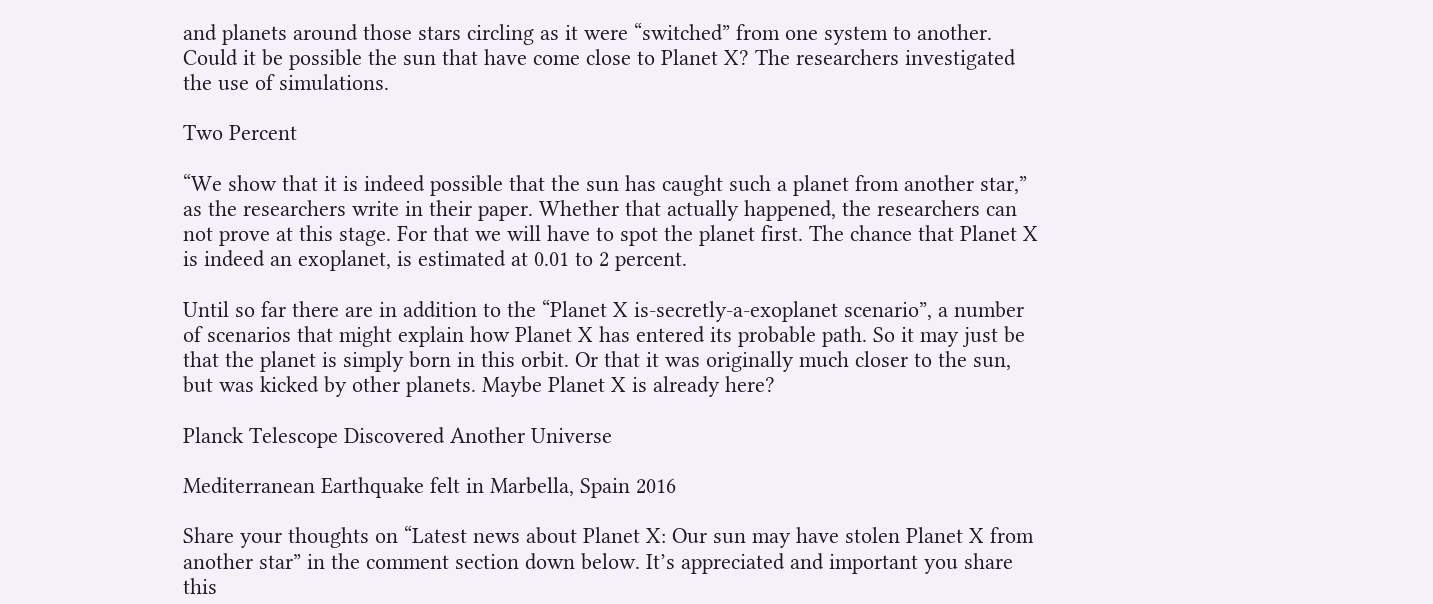and planets around those stars circling as it were “switched” from one system to another. Could it be possible the sun that have come close to Planet X? The researchers investigated the use of simulations.

Two Percent

“We show that it is indeed possible that the sun has caught such a planet from another star,” as the researchers write in their paper. Whether that actually happened, the researchers can not prove at this stage. For that we will have to spot the planet first. The chance that Planet X is indeed an exoplanet, is estimated at 0.01 to 2 percent.

Until so far there are in addition to the “Planet X is-secretly-a-exoplanet scenario”, a number of scenarios that might explain how Planet X has entered its probable path. So it may just be that the planet is simply born in this orbit. Or that it was originally much closer to the sun, but was kicked by other planets. Maybe Planet X is already here?

Planck Telescope Discovered Another Universe

Mediterranean Earthquake felt in Marbella, Spain 2016

Share your thoughts on “Latest news about Planet X: Our sun may have stolen Planet X from another star” in the comment section down below. It’s appreciated and important you share this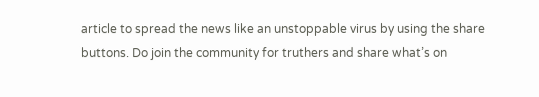article to spread the news like an unstoppable virus by using the share buttons. Do join the community for truthers and share what’s on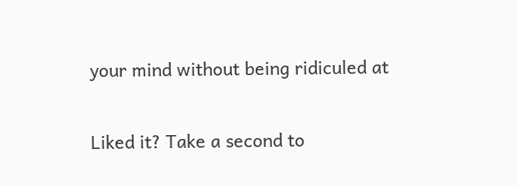your mind without being ridiculed at

Liked it? Take a second to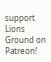support Lions Ground on Patreon!